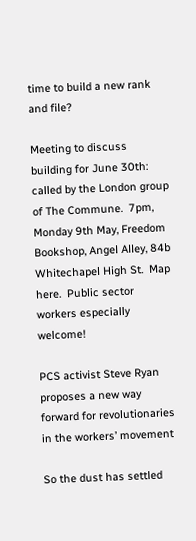time to build a new rank and file?

Meeting to discuss building for June 30th: called by the London group of The Commune.  7pm, Monday 9th May, Freedom Bookshop, Angel Alley, 84b Whitechapel High St.  Map here.  Public sector workers especially welcome!

PCS activist Steve Ryan proposes a new way forward for revolutionaries in the workers’ movement

So the dust has settled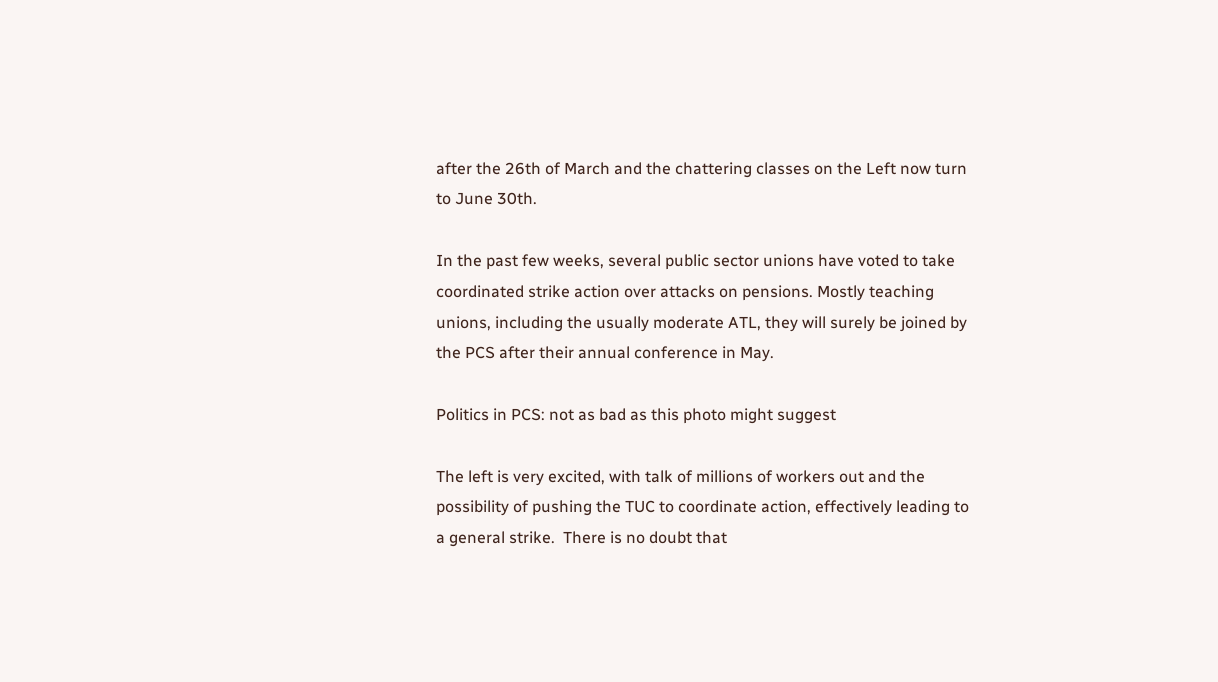after the 26th of March and the chattering classes on the Left now turn to June 30th.

In the past few weeks, several public sector unions have voted to take coordinated strike action over attacks on pensions. Mostly teaching unions, including the usually moderate ATL, they will surely be joined by the PCS after their annual conference in May.

Politics in PCS: not as bad as this photo might suggest

The left is very excited, with talk of millions of workers out and the possibility of pushing the TUC to coordinate action, effectively leading to a general strike.  There is no doubt that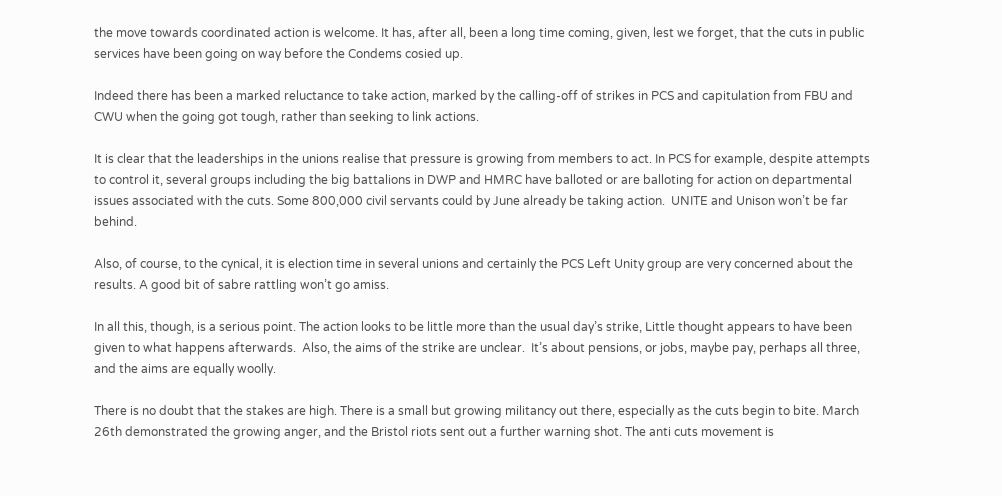the move towards coordinated action is welcome. It has, after all, been a long time coming, given, lest we forget, that the cuts in public services have been going on way before the Condems cosied up.

Indeed there has been a marked reluctance to take action, marked by the calling-off of strikes in PCS and capitulation from FBU and CWU when the going got tough, rather than seeking to link actions.

It is clear that the leaderships in the unions realise that pressure is growing from members to act. In PCS for example, despite attempts to control it, several groups including the big battalions in DWP and HMRC have balloted or are balloting for action on departmental issues associated with the cuts. Some 800,000 civil servants could by June already be taking action.  UNITE and Unison won’t be far behind.

Also, of course, to the cynical, it is election time in several unions and certainly the PCS Left Unity group are very concerned about the results. A good bit of sabre rattling won’t go amiss.

In all this, though, is a serious point. The action looks to be little more than the usual day’s strike, Little thought appears to have been given to what happens afterwards.  Also, the aims of the strike are unclear.  It’s about pensions, or jobs, maybe pay, perhaps all three, and the aims are equally woolly.

There is no doubt that the stakes are high. There is a small but growing militancy out there, especially as the cuts begin to bite. March 26th demonstrated the growing anger, and the Bristol riots sent out a further warning shot. The anti cuts movement is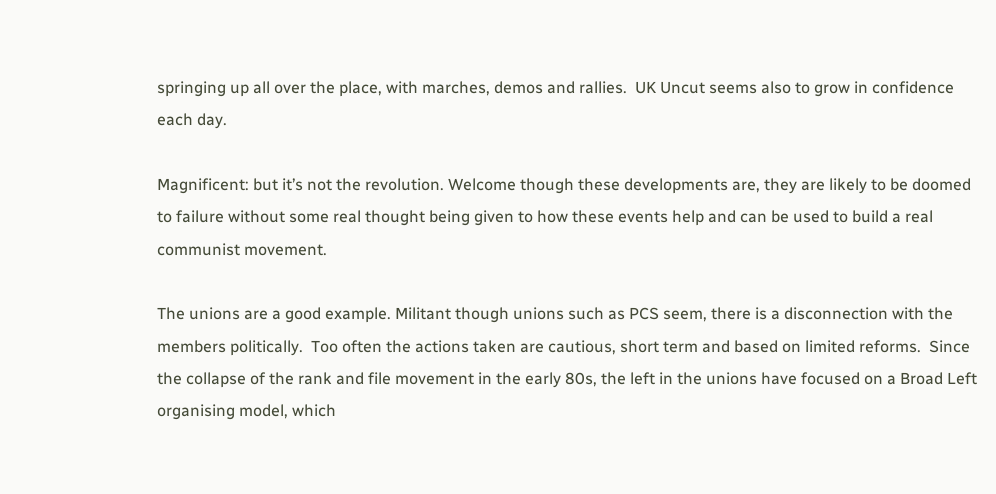springing up all over the place, with marches, demos and rallies.  UK Uncut seems also to grow in confidence each day.

Magnificent: but it’s not the revolution. Welcome though these developments are, they are likely to be doomed to failure without some real thought being given to how these events help and can be used to build a real communist movement.

The unions are a good example. Militant though unions such as PCS seem, there is a disconnection with the members politically.  Too often the actions taken are cautious, short term and based on limited reforms.  Since the collapse of the rank and file movement in the early 80s, the left in the unions have focused on a Broad Left organising model, which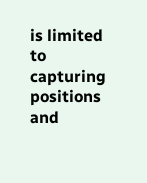is limited to capturing positions and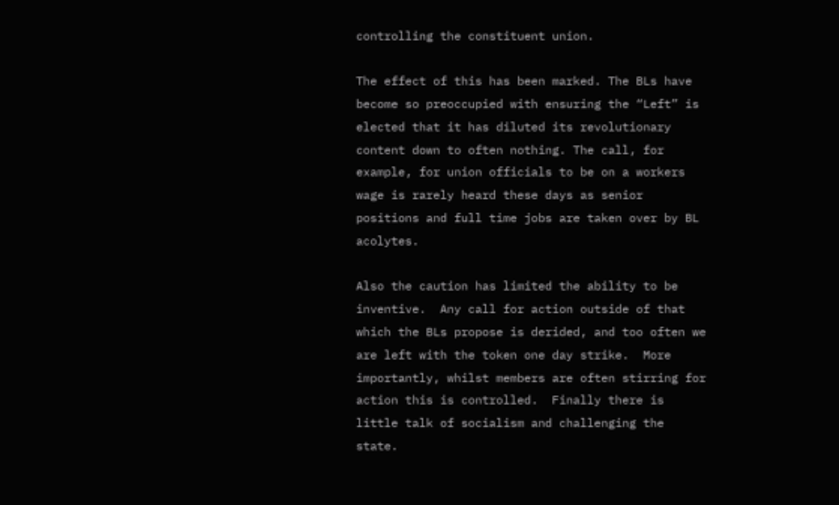controlling the constituent union.

The effect of this has been marked. The BLs have become so preoccupied with ensuring the “Left” is elected that it has diluted its revolutionary content down to often nothing. The call, for example, for union officials to be on a workers wage is rarely heard these days as senior positions and full time jobs are taken over by BL acolytes.

Also the caution has limited the ability to be inventive.  Any call for action outside of that which the BLs propose is derided, and too often we are left with the token one day strike.  More importantly, whilst members are often stirring for action this is controlled.  Finally there is little talk of socialism and challenging the state.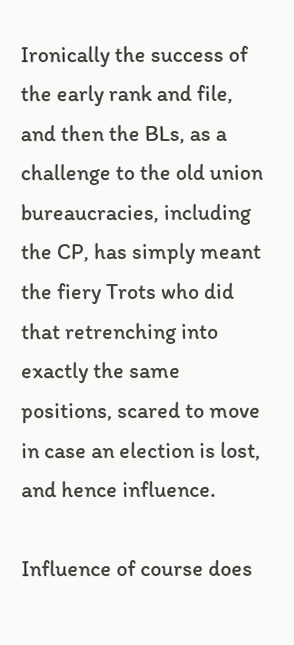Ironically the success of the early rank and file, and then the BLs, as a challenge to the old union bureaucracies, including the CP, has simply meant the fiery Trots who did that retrenching into exactly the same positions, scared to move in case an election is lost, and hence influence.

Influence of course does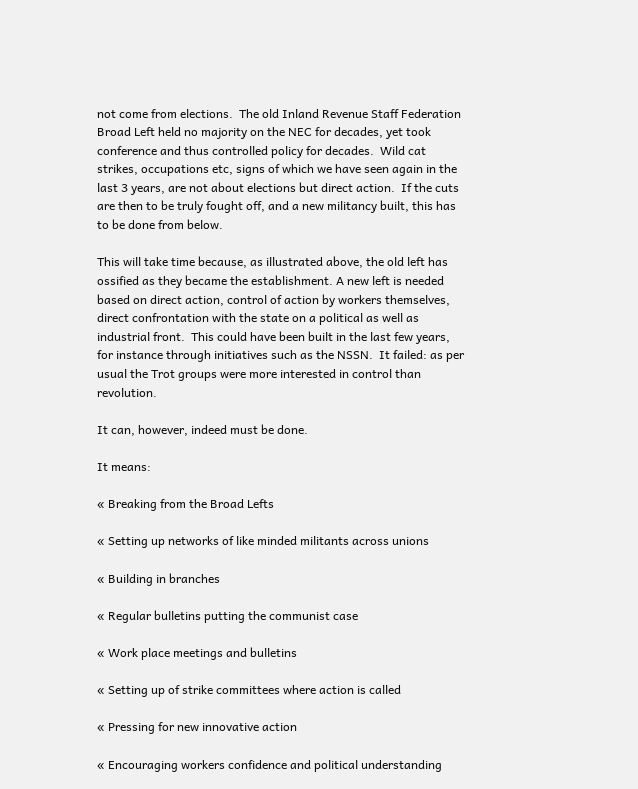not come from elections.  The old Inland Revenue Staff Federation Broad Left held no majority on the NEC for decades, yet took conference and thus controlled policy for decades.  Wild cat strikes, occupations etc, signs of which we have seen again in the last 3 years, are not about elections but direct action.  If the cuts are then to be truly fought off, and a new militancy built, this has to be done from below.

This will take time because, as illustrated above, the old left has ossified as they became the establishment. A new left is needed based on direct action, control of action by workers themselves, direct confrontation with the state on a political as well as industrial front.  This could have been built in the last few years, for instance through initiatives such as the NSSN.  It failed: as per usual the Trot groups were more interested in control than revolution.

It can, however, indeed must be done.

It means:

« Breaking from the Broad Lefts

« Setting up networks of like minded militants across unions

« Building in branches

« Regular bulletins putting the communist case

« Work place meetings and bulletins

« Setting up of strike committees where action is called

« Pressing for new innovative action

« Encouraging workers confidence and political understanding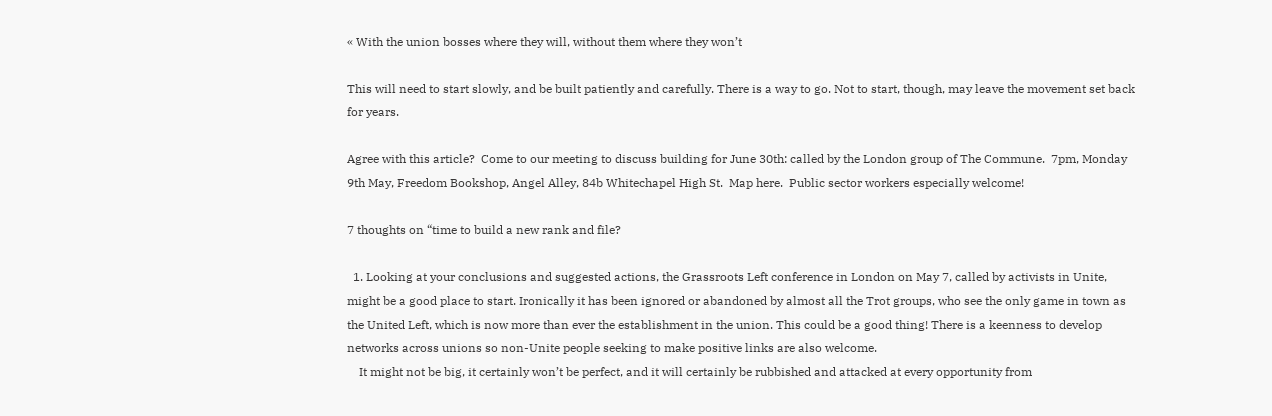« With the union bosses where they will, without them where they won’t

This will need to start slowly, and be built patiently and carefully. There is a way to go. Not to start, though, may leave the movement set back for years.

Agree with this article?  Come to our meeting to discuss building for June 30th: called by the London group of The Commune.  7pm, Monday 9th May, Freedom Bookshop, Angel Alley, 84b Whitechapel High St.  Map here.  Public sector workers especially welcome!

7 thoughts on “time to build a new rank and file?

  1. Looking at your conclusions and suggested actions, the Grassroots Left conference in London on May 7, called by activists in Unite, might be a good place to start. Ironically it has been ignored or abandoned by almost all the Trot groups, who see the only game in town as the United Left, which is now more than ever the establishment in the union. This could be a good thing! There is a keenness to develop networks across unions so non-Unite people seeking to make positive links are also welcome.
    It might not be big, it certainly won’t be perfect, and it will certainly be rubbished and attacked at every opportunity from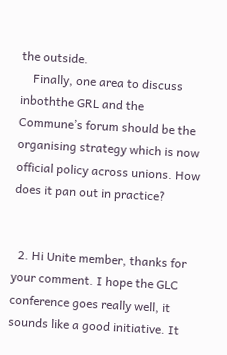the outside.
    Finally, one area to discuss inboththe GRL and the Commune’s forum should be the organising strategy which is now official policy across unions. How does it pan out in practice?


  2. Hi Unite member, thanks for your comment. I hope the GLC conference goes really well, it sounds like a good initiative. It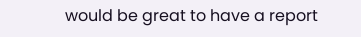would be great to have a report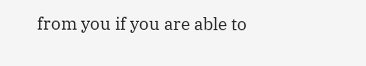from you if you are able to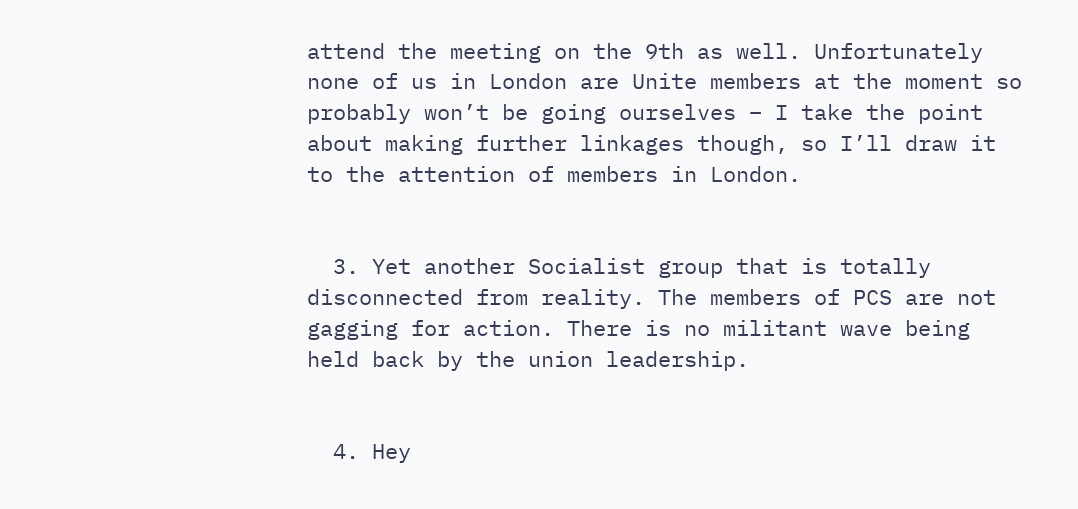attend the meeting on the 9th as well. Unfortunately none of us in London are Unite members at the moment so probably won’t be going ourselves – I take the point about making further linkages though, so I’ll draw it to the attention of members in London.


  3. Yet another Socialist group that is totally disconnected from reality. The members of PCS are not gagging for action. There is no militant wave being held back by the union leadership.


  4. Hey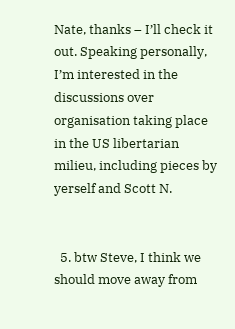Nate, thanks – I’ll check it out. Speaking personally, I’m interested in the discussions over organisation taking place in the US libertarian milieu, including pieces by yerself and Scott N.


  5. btw Steve, I think we should move away from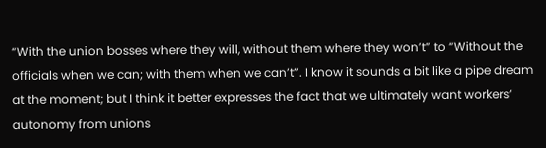“With the union bosses where they will, without them where they won’t” to “Without the officials when we can; with them when we can’t”. I know it sounds a bit like a pipe dream at the moment; but I think it better expresses the fact that we ultimately want workers’ autonomy from unions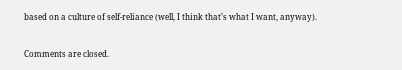based on a culture of self-reliance (well, I think that’s what I want, anyway).


Comments are closed.